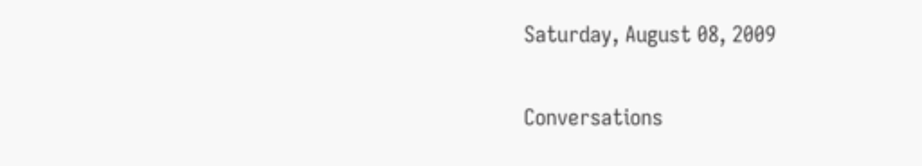Saturday, August 08, 2009

Conversations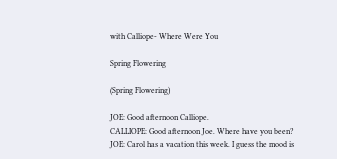with Calliope- Where Were You

Spring Flowering

(Spring Flowering)

JOE: Good afternoon Calliope.
CALLIOPE: Good afternoon Joe. Where have you been?
JOE: Carol has a vacation this week. I guess the mood is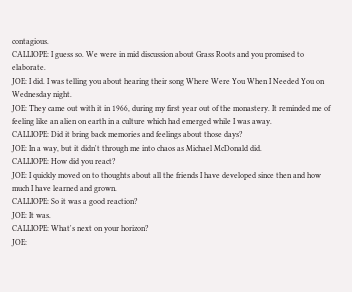contagious.
CALLIOPE: I guess so. We were in mid discussion about Grass Roots and you promised to elaborate.
JOE: I did. I was telling you about hearing their song Where Were You When I Needed You on Wednesday night.
JOE: They came out with it in 1966, during my first year out of the monastery. It reminded me of feeling like an alien on earth in a culture which had emerged while I was away.
CALLIOPE: Did it bring back memories and feelings about those days?
JOE: In a way, but it didn't through me into chaos as Michael McDonald did.
CALLIOPE: How did you react?
JOE: I quickly moved on to thoughts about all the friends I have developed since then and how much I have learned and grown.
CALLIOPE: So it was a good reaction?
JOE: It was.
CALLIOPE: What's next on your horizon?
JOE: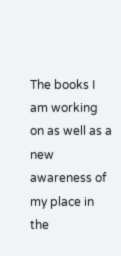The books I am working on as well as a new awareness of my place in the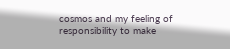cosmos and my feeling of responsibility to make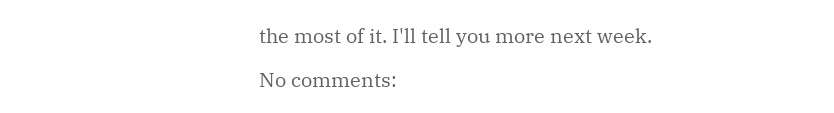the most of it. I'll tell you more next week.

No comments: